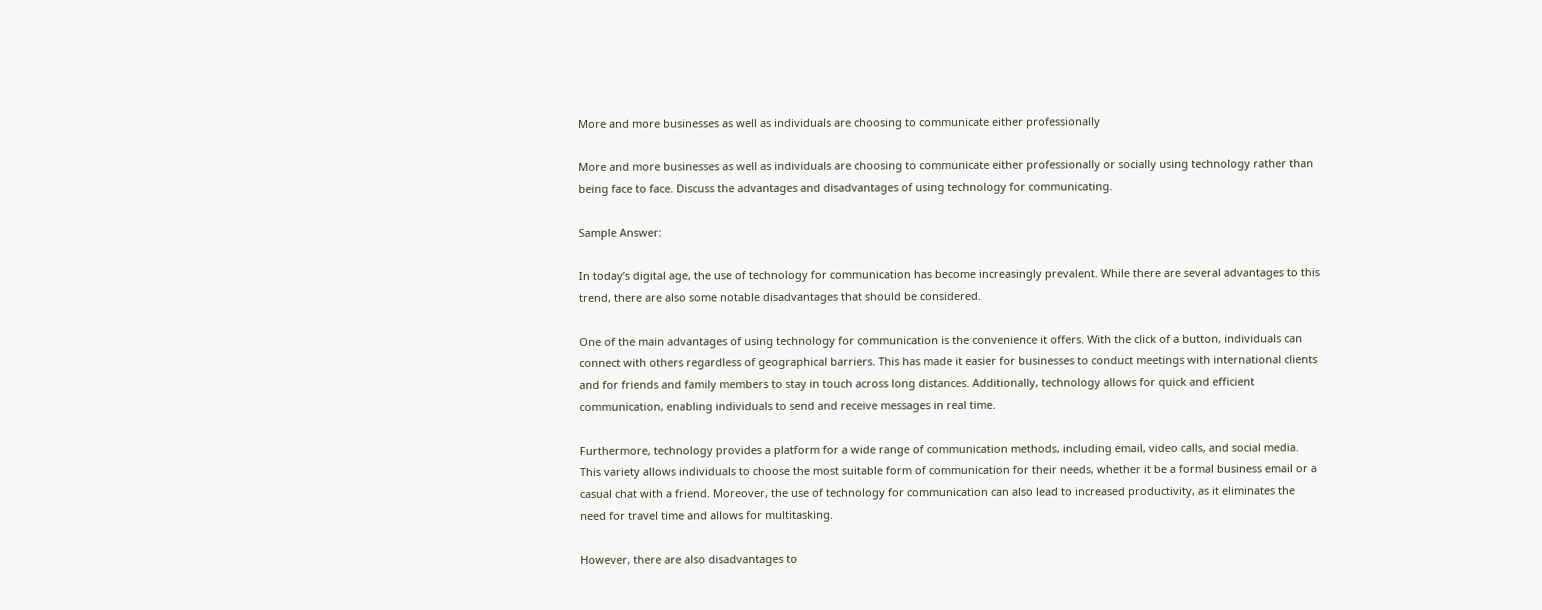More and more businesses as well as individuals are choosing to communicate either professionally

More and more businesses as well as individuals are choosing to communicate either professionally or socially using technology rather than being face to face. Discuss the advantages and disadvantages of using technology for communicating.

Sample Answer:

In today’s digital age, the use of technology for communication has become increasingly prevalent. While there are several advantages to this trend, there are also some notable disadvantages that should be considered.

One of the main advantages of using technology for communication is the convenience it offers. With the click of a button, individuals can connect with others regardless of geographical barriers. This has made it easier for businesses to conduct meetings with international clients and for friends and family members to stay in touch across long distances. Additionally, technology allows for quick and efficient communication, enabling individuals to send and receive messages in real time.

Furthermore, technology provides a platform for a wide range of communication methods, including email, video calls, and social media. This variety allows individuals to choose the most suitable form of communication for their needs, whether it be a formal business email or a casual chat with a friend. Moreover, the use of technology for communication can also lead to increased productivity, as it eliminates the need for travel time and allows for multitasking.

However, there are also disadvantages to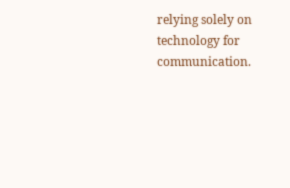relying solely on technology for communication.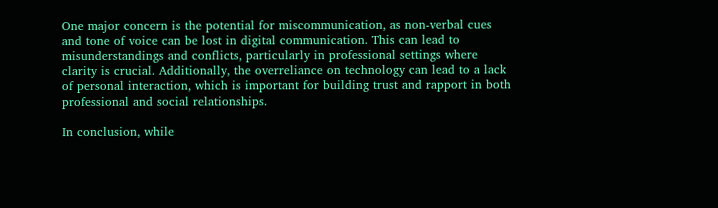One major concern is the potential for miscommunication, as non-verbal cues and tone of voice can be lost in digital communication. This can lead to misunderstandings and conflicts, particularly in professional settings where clarity is crucial. Additionally, the overreliance on technology can lead to a lack of personal interaction, which is important for building trust and rapport in both professional and social relationships.

In conclusion, while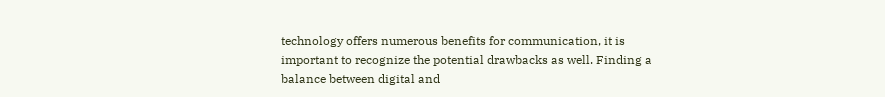technology offers numerous benefits for communication, it is important to recognize the potential drawbacks as well. Finding a balance between digital and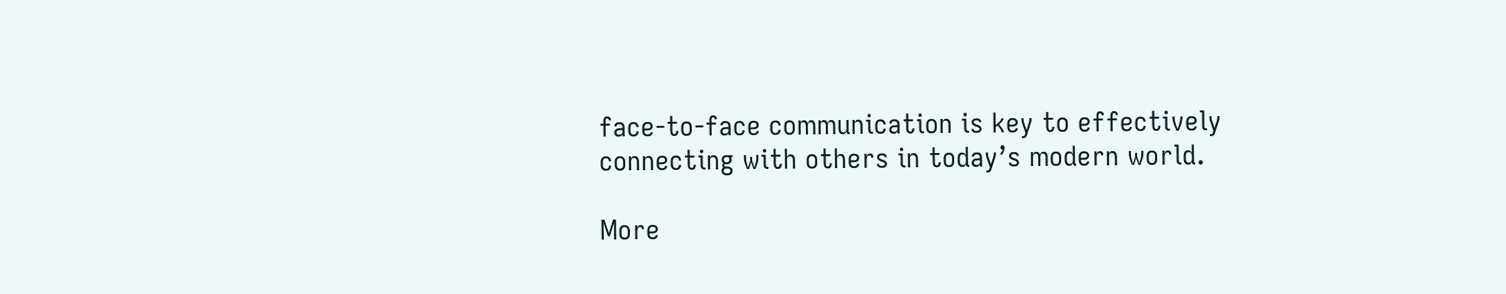face-to-face communication is key to effectively connecting with others in today’s modern world.

More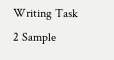Writing Task 2 Sample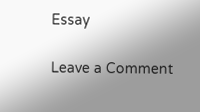Essay

Leave a Comment